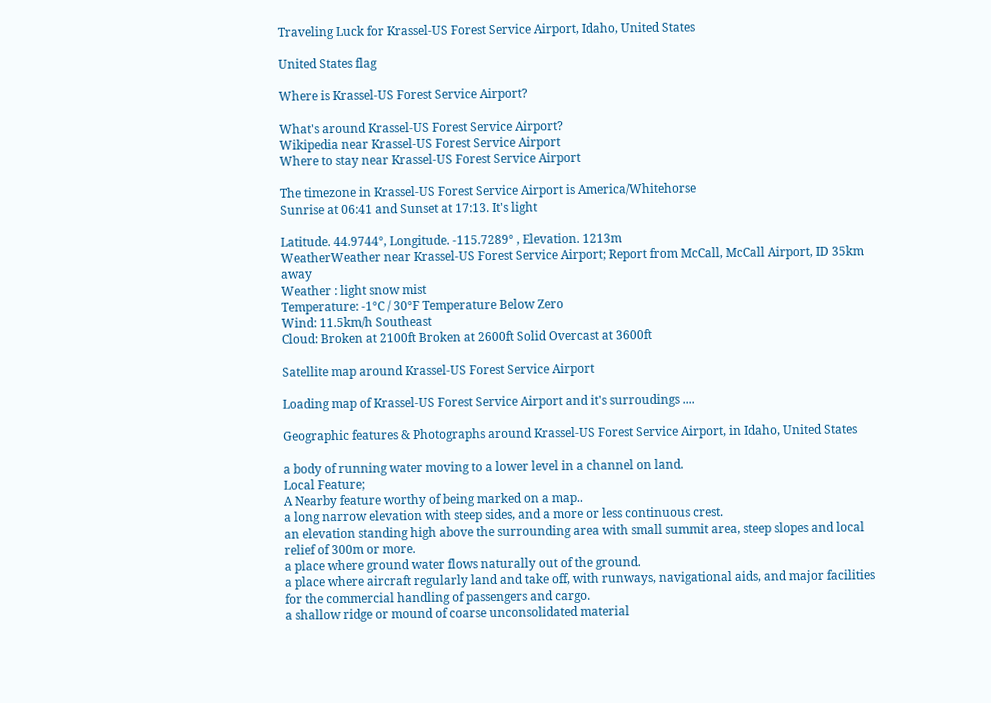Traveling Luck for Krassel-US Forest Service Airport, Idaho, United States

United States flag

Where is Krassel-US Forest Service Airport?

What's around Krassel-US Forest Service Airport?
Wikipedia near Krassel-US Forest Service Airport
Where to stay near Krassel-US Forest Service Airport

The timezone in Krassel-US Forest Service Airport is America/Whitehorse
Sunrise at 06:41 and Sunset at 17:13. It's light

Latitude. 44.9744°, Longitude. -115.7289° , Elevation. 1213m
WeatherWeather near Krassel-US Forest Service Airport; Report from McCall, McCall Airport, ID 35km away
Weather : light snow mist
Temperature: -1°C / 30°F Temperature Below Zero
Wind: 11.5km/h Southeast
Cloud: Broken at 2100ft Broken at 2600ft Solid Overcast at 3600ft

Satellite map around Krassel-US Forest Service Airport

Loading map of Krassel-US Forest Service Airport and it's surroudings ....

Geographic features & Photographs around Krassel-US Forest Service Airport, in Idaho, United States

a body of running water moving to a lower level in a channel on land.
Local Feature;
A Nearby feature worthy of being marked on a map..
a long narrow elevation with steep sides, and a more or less continuous crest.
an elevation standing high above the surrounding area with small summit area, steep slopes and local relief of 300m or more.
a place where ground water flows naturally out of the ground.
a place where aircraft regularly land and take off, with runways, navigational aids, and major facilities for the commercial handling of passengers and cargo.
a shallow ridge or mound of coarse unconsolidated material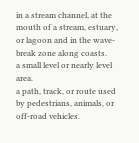in a stream channel, at the mouth of a stream, estuary, or lagoon and in the wave-break zone along coasts.
a small level or nearly level area.
a path, track, or route used by pedestrians, animals, or off-road vehicles.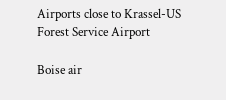Airports close to Krassel-US Forest Service Airport

Boise air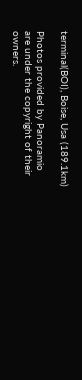terminal(BOI), Boise, Usa (189.1km)

Photos provided by Panoramio are under the copyright of their owners.